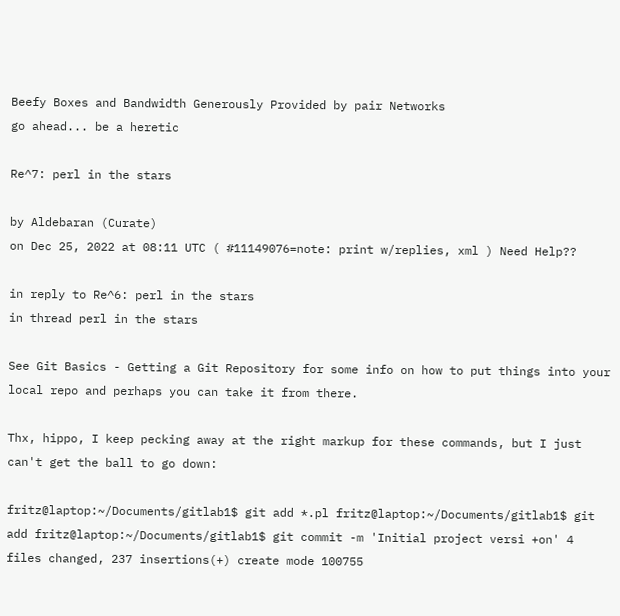Beefy Boxes and Bandwidth Generously Provided by pair Networks
go ahead... be a heretic

Re^7: perl in the stars

by Aldebaran (Curate)
on Dec 25, 2022 at 08:11 UTC ( #11149076=note: print w/replies, xml ) Need Help??

in reply to Re^6: perl in the stars
in thread perl in the stars

See Git Basics - Getting a Git Repository for some info on how to put things into your local repo and perhaps you can take it from there.

Thx, hippo, I keep pecking away at the right markup for these commands, but I just can't get the ball to go down:

fritz@laptop:~/Documents/gitlab1$ git add *.pl fritz@laptop:~/Documents/gitlab1$ git add fritz@laptop:~/Documents/gitlab1$ git commit -m 'Initial project versi +on' 4 files changed, 237 insertions(+) create mode 100755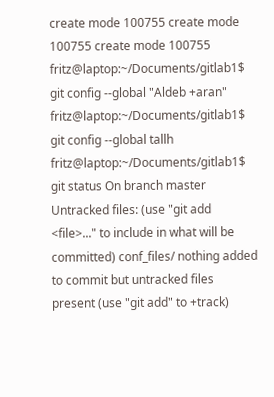create mode 100755 create mode 100755 create mode 100755 fritz@laptop:~/Documents/gitlab1$ git config --global "Aldeb +aran" fritz@laptop:~/Documents/gitlab1$ git config --global tallh fritz@laptop:~/Documents/gitlab1$ git status On branch master Untracked files: (use "git add <file>..." to include in what will be committed) conf_files/ nothing added to commit but untracked files present (use "git add" to +track)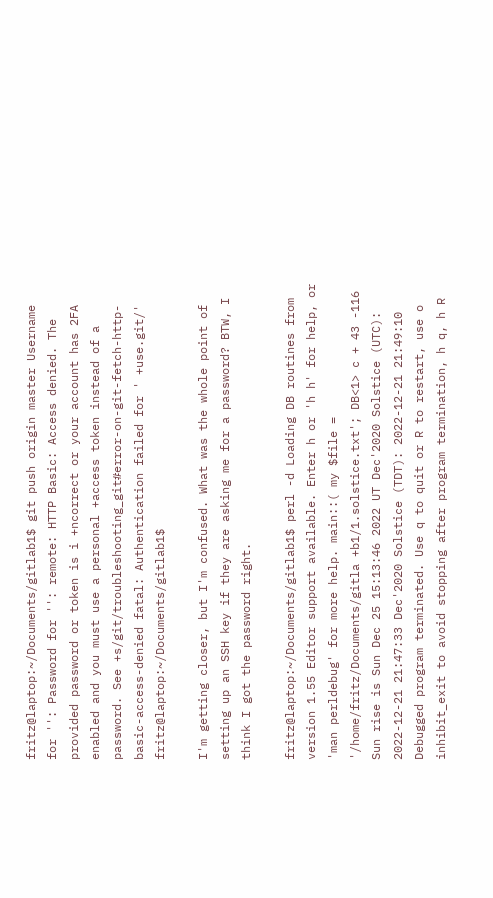fritz@laptop:~/Documents/gitlab1$ git push origin master Username for '': Password for '': remote: HTTP Basic: Access denied. The provided password or token is i +ncorrect or your account has 2FA enabled and you must use a personal +access token instead of a password. See +s/git/troubleshooting_git#error-on-git-fetch-http-basic-access-denied fatal: Authentication failed for ' +use.git/' fritz@laptop:~/Documents/gitlab1$

I'm getting closer, but I'm confused. What was the whole point of setting up an SSH key if they are asking me for a password? BTW, I think I got the password right.

fritz@laptop:~/Documents/gitlab1$ perl -d Loading DB routines from version 1.55 Editor support available. Enter h or 'h h' for help, or 'man perldebug' for more help. main::( my $file = '/home/fritz/Documents/gitla +b1/1.solstice.txt'; DB<1> c + 43 -116 Sun rise is Sun Dec 25 15:13:46 2022 UT Dec'2020 Solstice (UTC): 2022-12-21 21:47:33 Dec'2020 Solstice (TDT): 2022-12-21 21:49:10 Debugged program terminated. Use q to quit or R to restart, use o inhibit_exit to avoid stopping after program termination, h q, h R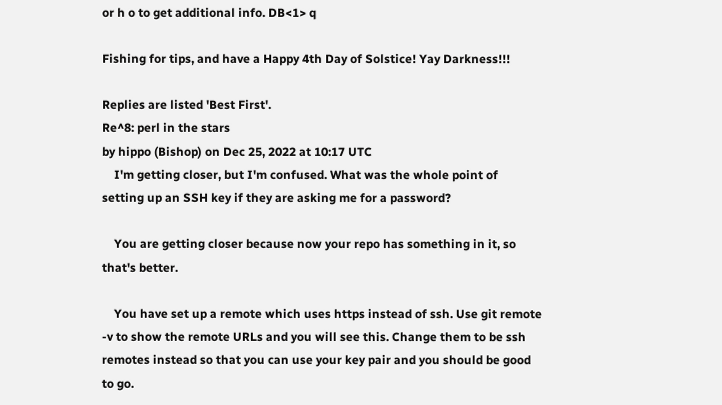or h o to get additional info. DB<1> q

Fishing for tips, and have a Happy 4th Day of Solstice! Yay Darkness!!!

Replies are listed 'Best First'.
Re^8: perl in the stars
by hippo (Bishop) on Dec 25, 2022 at 10:17 UTC
    I'm getting closer, but I'm confused. What was the whole point of setting up an SSH key if they are asking me for a password?

    You are getting closer because now your repo has something in it, so that's better.

    You have set up a remote which uses https instead of ssh. Use git remote -v to show the remote URLs and you will see this. Change them to be ssh remotes instead so that you can use your key pair and you should be good to go.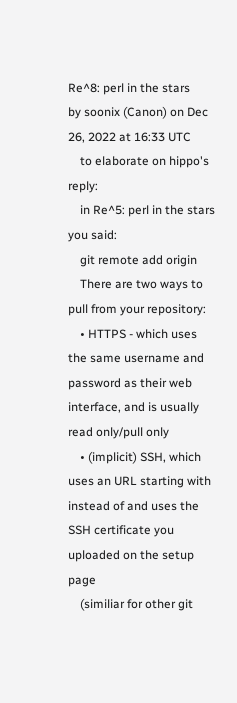Re^8: perl in the stars
by soonix (Canon) on Dec 26, 2022 at 16:33 UTC
    to elaborate on hippo's reply:
    in Re^5: perl in the stars you said:
    git remote add origin
    There are two ways to pull from your repository:
    • HTTPS - which uses the same username and password as their web interface, and is usually read only/pull only
    • (implicit) SSH, which uses an URL starting with instead of and uses the SSH certificate you uploaded on the setup page
    (similiar for other git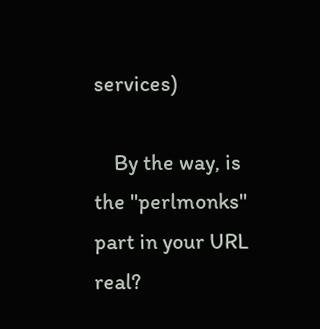services)

    By the way, is the "perlmonks" part in your URL real?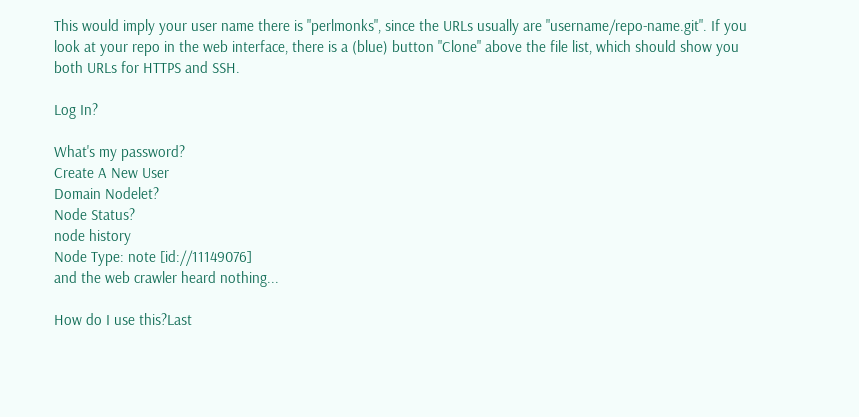This would imply your user name there is "perlmonks", since the URLs usually are "username/repo-name.git". If you look at your repo in the web interface, there is a (blue) button "Clone" above the file list, which should show you both URLs for HTTPS and SSH.

Log In?

What's my password?
Create A New User
Domain Nodelet?
Node Status?
node history
Node Type: note [id://11149076]
and the web crawler heard nothing...

How do I use this?Last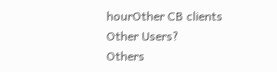hourOther CB clients
Other Users?
Others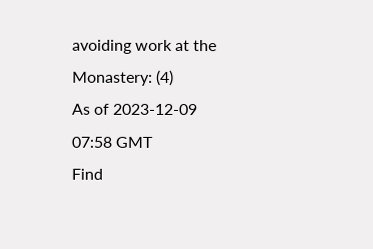avoiding work at the Monastery: (4)
As of 2023-12-09 07:58 GMT
Find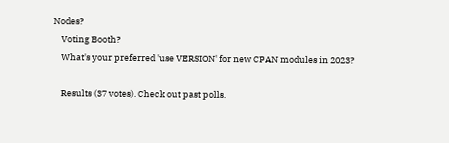Nodes?
    Voting Booth?
    What's your preferred 'use VERSION' for new CPAN modules in 2023?

    Results (37 votes). Check out past polls.